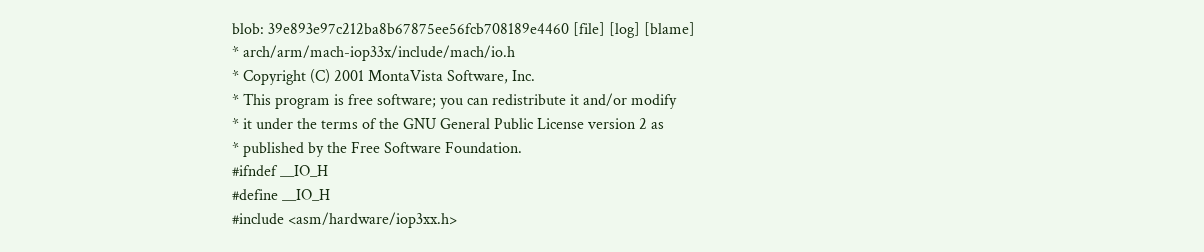blob: 39e893e97c212ba8b67875ee56fcb708189e4460 [file] [log] [blame]
* arch/arm/mach-iop33x/include/mach/io.h
* Copyright (C) 2001 MontaVista Software, Inc.
* This program is free software; you can redistribute it and/or modify
* it under the terms of the GNU General Public License version 2 as
* published by the Free Software Foundation.
#ifndef __IO_H
#define __IO_H
#include <asm/hardware/iop3xx.h>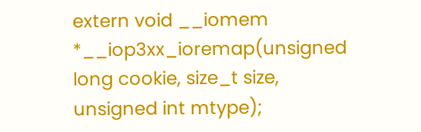extern void __iomem *__iop3xx_ioremap(unsigned long cookie, size_t size,
unsigned int mtype);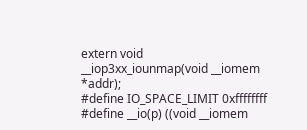extern void __iop3xx_iounmap(void __iomem *addr);
#define IO_SPACE_LIMIT 0xffffffff
#define __io(p) ((void __iomem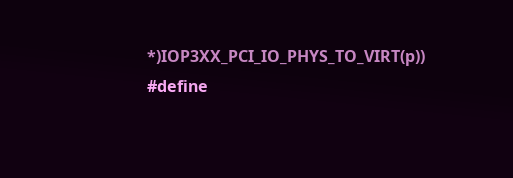*)IOP3XX_PCI_IO_PHYS_TO_VIRT(p))
#define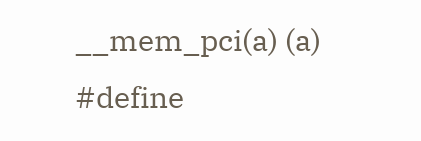__mem_pci(a) (a)
#define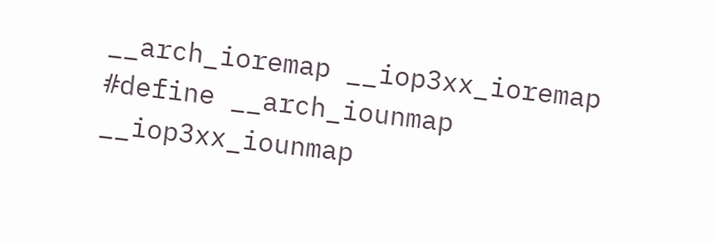__arch_ioremap __iop3xx_ioremap
#define __arch_iounmap __iop3xx_iounmap